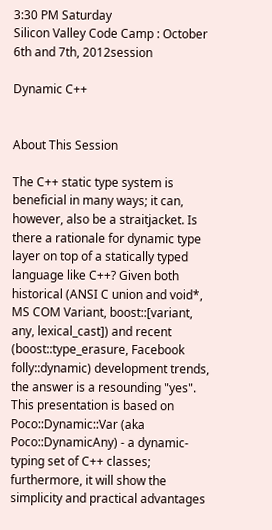3:30 PM Saturday
Silicon Valley Code Camp : October 6th and 7th, 2012session

Dynamic C++


About This Session

The C++ static type system is beneficial in many ways; it can, however, also be a straitjacket. Is there a rationale for dynamic type layer on top of a statically typed language like C++? Given both historical (ANSI C union and void*, MS COM Variant, boost::[variant, any, lexical_cast]) and recent (boost::type_erasure, Facebook folly::dynamic) development trends, the answer is a resounding "yes". This presentation is based on Poco::Dynamic::Var (aka Poco::DynamicAny) - a dynamic-typing set of C++ classes; furthermore, it will show the simplicity and practical advantages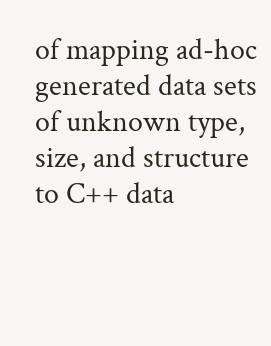of mapping ad-hoc generated data sets of unknown type, size, and structure to C++ data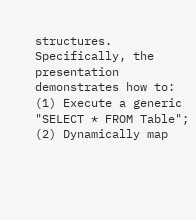structures. Specifically, the presentation demonstrates how to: (1) Execute a generic "SELECT * FROM Table"; (2) Dynamically map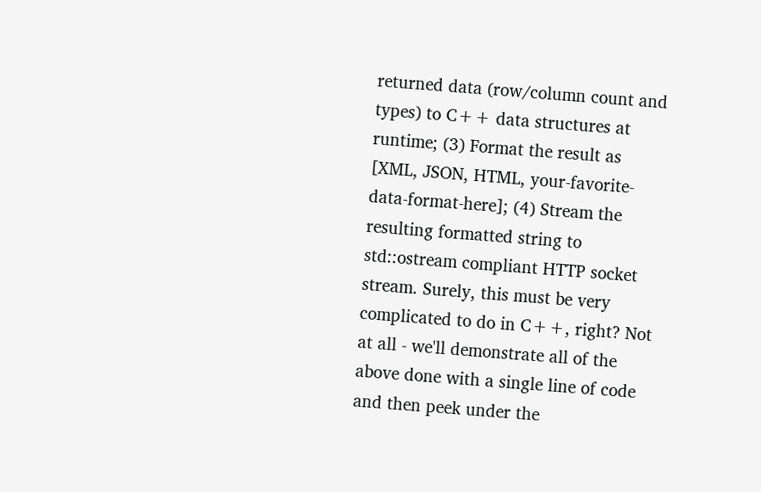returned data (row/column count and types) to C++ data structures at runtime; (3) Format the result as [XML, JSON, HTML, your-favorite-data-format-here]; (4) Stream the resulting formatted string to std::ostream compliant HTTP socket stream. Surely, this must be very complicated to do in C++, right? Not at all - we'll demonstrate all of the above done with a single line of code and then peek under the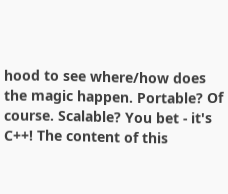hood to see where/how does the magic happen. Portable? Of course. Scalable? You bet - it's C++! The content of this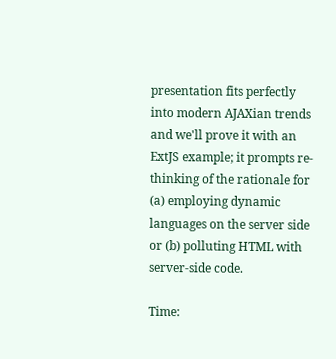presentation fits perfectly into modern AJAXian trends and we'll prove it with an ExtJS example; it prompts re-thinking of the rationale for (a) employing dynamic languages on the server side or (b) polluting HTML with server-side code.

Time: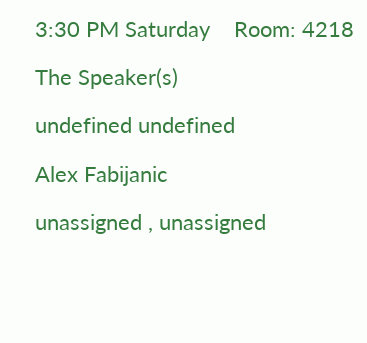3:30 PM Saturday    Room: 4218

The Speaker(s)

undefined undefined

Alex Fabijanic

unassigned , unassigned